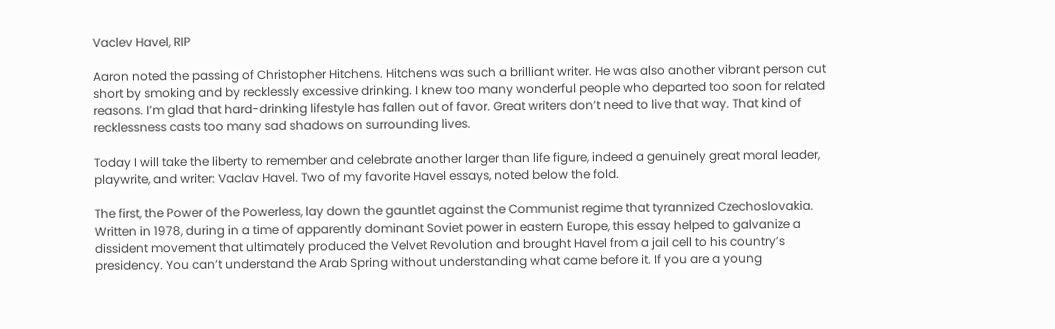Vaclev Havel, RIP

Aaron noted the passing of Christopher Hitchens. Hitchens was such a brilliant writer. He was also another vibrant person cut short by smoking and by recklessly excessive drinking. I knew too many wonderful people who departed too soon for related reasons. I’m glad that hard-drinking lifestyle has fallen out of favor. Great writers don’t need to live that way. That kind of recklessness casts too many sad shadows on surrounding lives.

Today I will take the liberty to remember and celebrate another larger than life figure, indeed a genuinely great moral leader, playwrite, and writer: Vaclav Havel. Two of my favorite Havel essays, noted below the fold.

The first, the Power of the Powerless, lay down the gauntlet against the Communist regime that tyrannized Czechoslovakia. Written in 1978, during in a time of apparently dominant Soviet power in eastern Europe, this essay helped to galvanize a dissident movement that ultimately produced the Velvet Revolution and brought Havel from a jail cell to his country’s presidency. You can’t understand the Arab Spring without understanding what came before it. If you are a young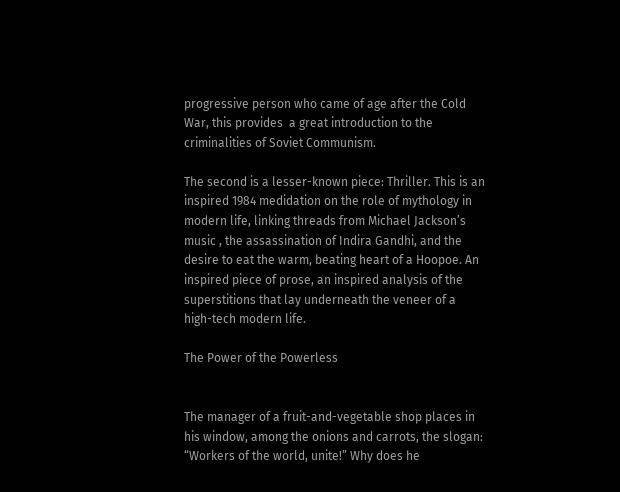progressive person who came of age after the Cold War, this provides  a great introduction to the criminalities of Soviet Communism.

The second is a lesser-known piece: Thriller. This is an inspired 1984 medidation on the role of mythology in modern life, linking threads from Michael Jackson’s music , the assassination of Indira Gandhi, and the desire to eat the warm, beating heart of a Hoopoe. An inspired piece of prose, an inspired analysis of the superstitions that lay underneath the veneer of a high-tech modern life.

The Power of the Powerless


The manager of a fruit-and-vegetable shop places in his window, among the onions and carrots, the slogan: “Workers of the world, unite!” Why does he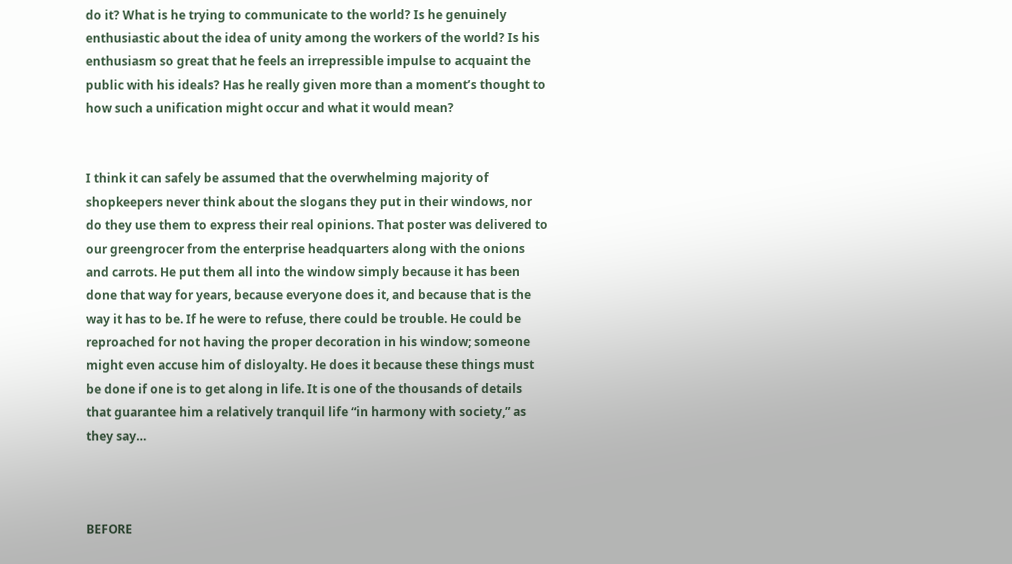do it? What is he trying to communicate to the world? Is he genuinely enthusiastic about the idea of unity among the workers of the world? Is his enthusiasm so great that he feels an irrepressible impulse to acquaint the public with his ideals? Has he really given more than a moment’s thought to how such a unification might occur and what it would mean?


I think it can safely be assumed that the overwhelming majority of shopkeepers never think about the slogans they put in their windows, nor do they use them to express their real opinions. That poster was delivered to our greengrocer from the enterprise headquarters along with the onions and carrots. He put them all into the window simply because it has been done that way for years, because everyone does it, and because that is the way it has to be. If he were to refuse, there could be trouble. He could be reproached for not having the proper decoration in his window; someone might even accuse him of disloyalty. He does it because these things must be done if one is to get along in life. It is one of the thousands of details that guarantee him a relatively tranquil life “in harmony with society,” as they say…



BEFORE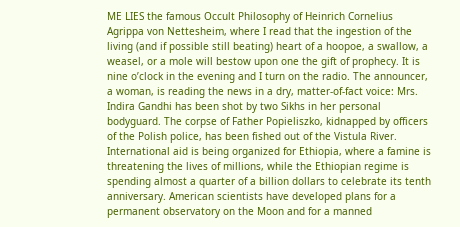ME LIES the famous Occult Philosophy of Heinrich Cornelius Agrippa von Nettesheim, where I read that the ingestion of the living (and if possible still beating) heart of a hoopoe, a swallow, a weasel, or a mole will bestow upon one the gift of prophecy. It is nine o’clock in the evening and I turn on the radio. The announcer, a woman, is reading the news in a dry, matter-of-fact voice: Mrs. Indira Gandhi has been shot by two Sikhs in her personal bodyguard. The corpse of Father Popieliszko, kidnapped by officers of the Polish police, has been fished out of the Vistula River. International aid is being organized for Ethiopia, where a famine is threatening the lives of millions, while the Ethiopian regime is spending almost a quarter of a billion dollars to celebrate its tenth anniversary. American scientists have developed plans for a permanent observatory on the Moon and for a manned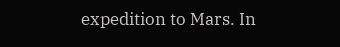expedition to Mars. In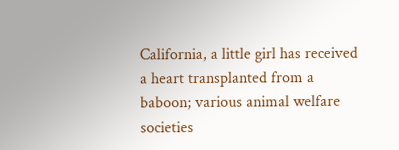California, a little girl has received a heart transplanted from a baboon; various animal welfare societies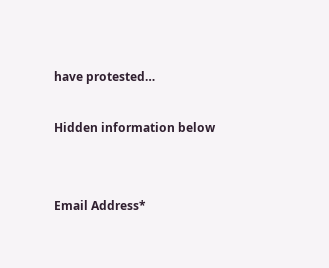have protested…

Hidden information below


Email Address*